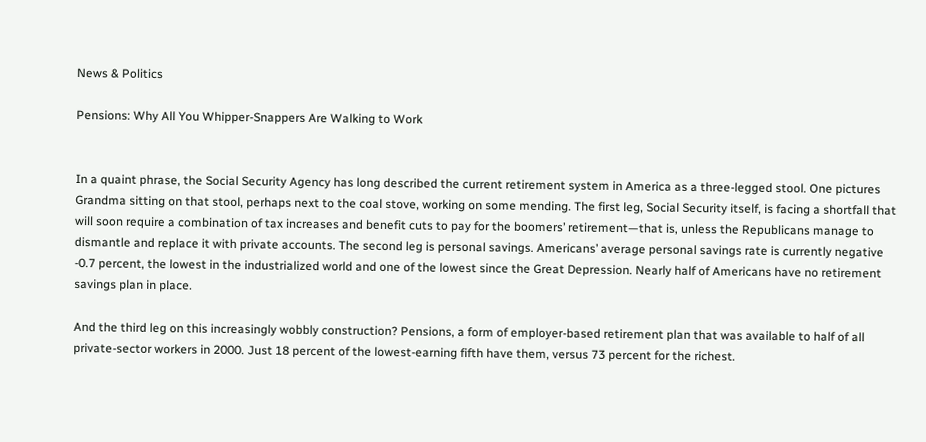News & Politics

Pensions: Why All You Whipper-Snappers Are Walking to Work


In a quaint phrase, the Social Security Agency has long described the current retirement system in America as a three-legged stool. One pictures Grandma sitting on that stool, perhaps next to the coal stove, working on some mending. The first leg, Social Security itself, is facing a shortfall that will soon require a combination of tax increases and benefit cuts to pay for the boomers’ retirement—that is, unless the Republicans manage to dismantle and replace it with private accounts. The second leg is personal savings. Americans’ average personal savings rate is currently negative -0.7 percent, the lowest in the industrialized world and one of the lowest since the Great Depression. Nearly half of Americans have no retirement savings plan in place.

And the third leg on this increasingly wobbly construction? Pensions, a form of employer-based retirement plan that was available to half of all private-sector workers in 2000. Just 18 percent of the lowest-earning fifth have them, versus 73 percent for the richest.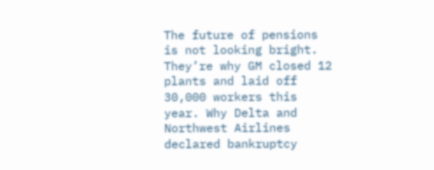The future of pensions is not looking bright. They’re why GM closed 12 plants and laid off 30,000 workers this year. Why Delta and Northwest Airlines declared bankruptcy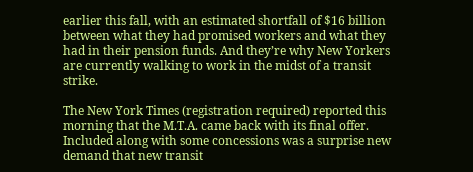earlier this fall, with an estimated shortfall of $16 billion between what they had promised workers and what they had in their pension funds. And they’re why New Yorkers are currently walking to work in the midst of a transit strike.

The New York Times (registration required) reported this morning that the M.T.A. came back with its final offer. Included along with some concessions was a surprise new demand that new transit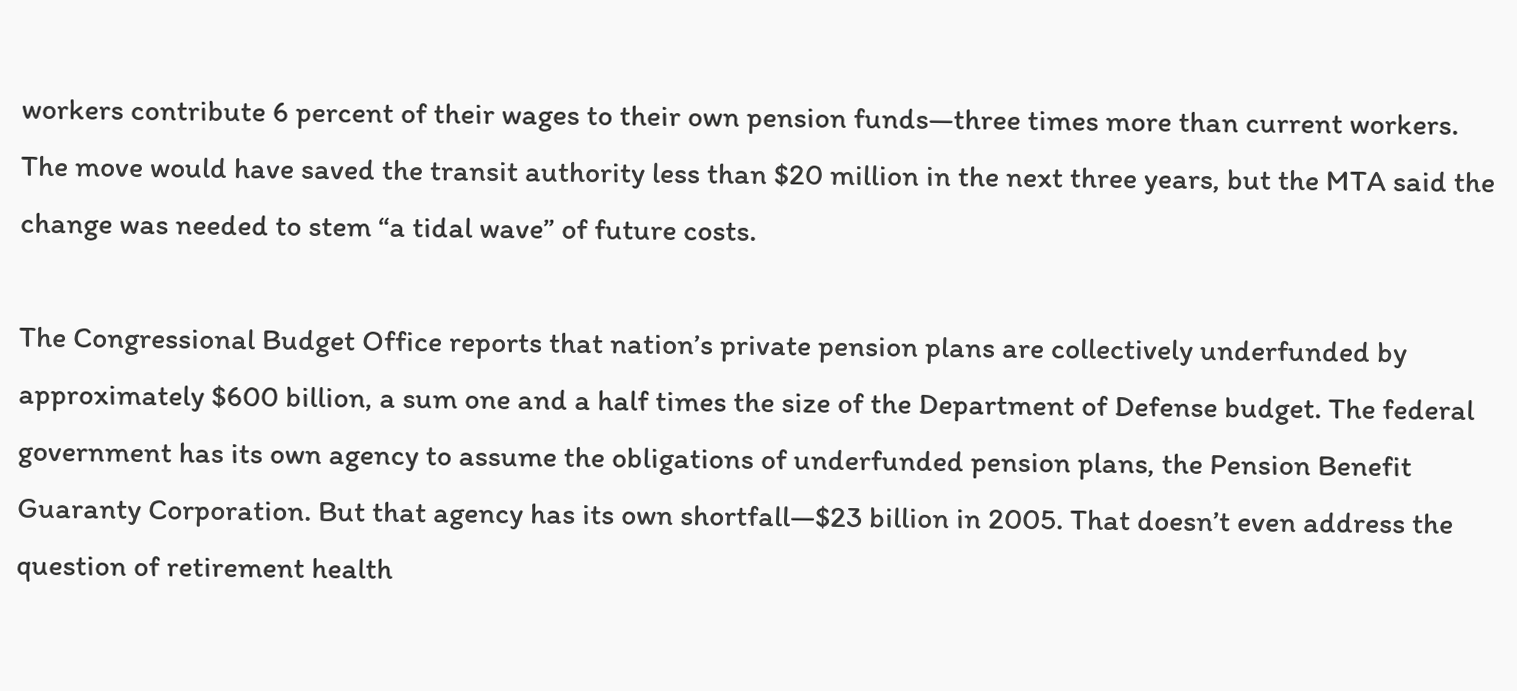workers contribute 6 percent of their wages to their own pension funds—three times more than current workers. The move would have saved the transit authority less than $20 million in the next three years, but the MTA said the change was needed to stem “a tidal wave” of future costs.

The Congressional Budget Office reports that nation’s private pension plans are collectively underfunded by approximately $600 billion, a sum one and a half times the size of the Department of Defense budget. The federal government has its own agency to assume the obligations of underfunded pension plans, the Pension Benefit Guaranty Corporation. But that agency has its own shortfall—$23 billion in 2005. That doesn’t even address the question of retirement health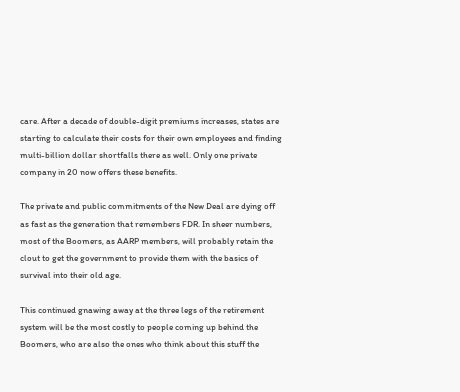care. After a decade of double-digit premiums increases, states are starting to calculate their costs for their own employees and finding multi-billion dollar shortfalls there as well. Only one private company in 20 now offers these benefits.

The private and public commitments of the New Deal are dying off as fast as the generation that remembers FDR. In sheer numbers, most of the Boomers, as AARP members, will probably retain the clout to get the government to provide them with the basics of survival into their old age.

This continued gnawing away at the three legs of the retirement system will be the most costly to people coming up behind the Boomers, who are also the ones who think about this stuff the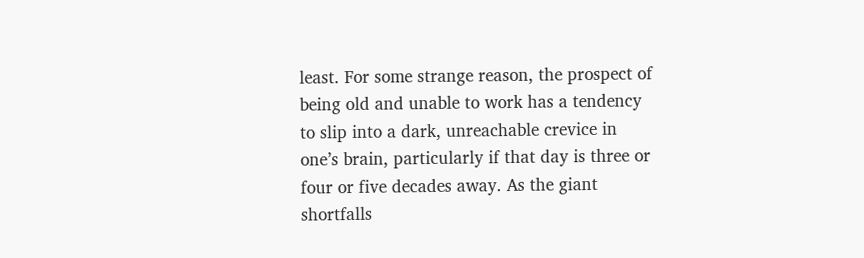least. For some strange reason, the prospect of being old and unable to work has a tendency to slip into a dark, unreachable crevice in one’s brain, particularly if that day is three or four or five decades away. As the giant shortfalls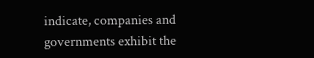indicate, companies and governments exhibit the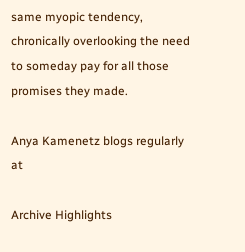same myopic tendency, chronically overlooking the need to someday pay for all those promises they made.

Anya Kamenetz blogs regularly at

Archive Highlights